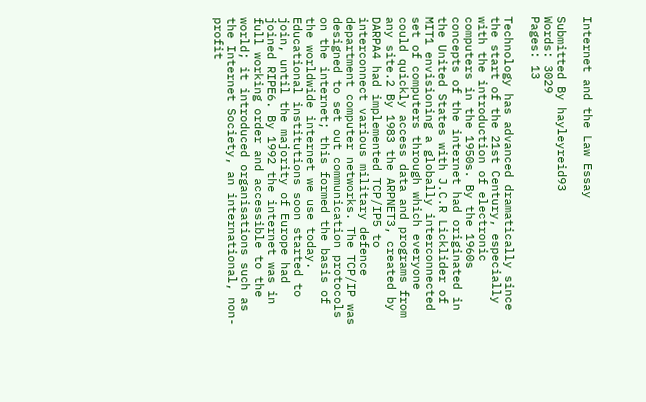Internet and the Law Essay

Submitted By hayleyreid93
Words: 3029
Pages: 13

Technology has advanced dramatically since the start of the 21st Century, especially with the introduction of electronic computers in the 1950s. By the 1960s concepts of the internet had originated in the United States with J.C.R Licklider of MIT1 envisioning a globally interconnected set of computers through which everyone could quickly access data and programs from any site.2 By 1983 the ARPNET3, created by DARPA4 had implemented TCP/IP5 to interconnect various military defence department computer networks. The TCP/IP was designed to set out communication protocols on the internet; this formed the basis of the worldwide internet we use today. Educational institutions soon started to join, until the majority of Europe had joined RIPE6. By 1992 the internet was in full working order and accessible to the world; it introduced organisations such as the Internet Society, an international, non-profit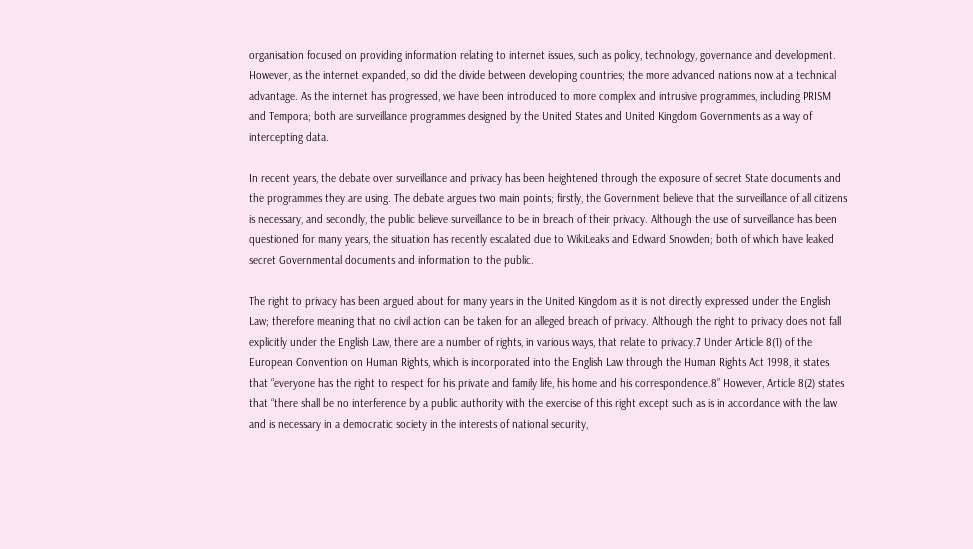organisation focused on providing information relating to internet issues, such as policy, technology, governance and development. However, as the internet expanded, so did the divide between developing countries; the more advanced nations now at a technical advantage. As the internet has progressed, we have been introduced to more complex and intrusive programmes, including PRISM and Tempora; both are surveillance programmes designed by the United States and United Kingdom Governments as a way of intercepting data.

In recent years, the debate over surveillance and privacy has been heightened through the exposure of secret State documents and the programmes they are using. The debate argues two main points; firstly, the Government believe that the surveillance of all citizens is necessary, and secondly, the public believe surveillance to be in breach of their privacy. Although the use of surveillance has been questioned for many years, the situation has recently escalated due to WikiLeaks and Edward Snowden; both of which have leaked secret Governmental documents and information to the public.

The right to privacy has been argued about for many years in the United Kingdom as it is not directly expressed under the English Law; therefore meaning that no civil action can be taken for an alleged breach of privacy. Although the right to privacy does not fall explicitly under the English Law, there are a number of rights, in various ways, that relate to privacy.7 Under Article 8(1) of the European Convention on Human Rights, which is incorporated into the English Law through the Human Rights Act 1998, it states that “everyone has the right to respect for his private and family life, his home and his correspondence.8” However, Article 8(2) states that “there shall be no interference by a public authority with the exercise of this right except such as is in accordance with the law and is necessary in a democratic society in the interests of national security,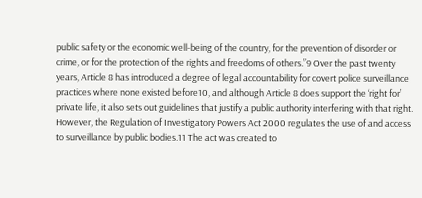public safety or the economic well-being of the country, for the prevention of disorder or crime, or for the protection of the rights and freedoms of others.”9 Over the past twenty years, Article 8 has introduced a degree of legal accountability for covert police surveillance practices where none existed before10, and although Article 8 does support the ‘right for’ private life, it also sets out guidelines that justify a public authority interfering with that right. However, the Regulation of Investigatory Powers Act 2000 regulates the use of and access to surveillance by public bodies.11 The act was created to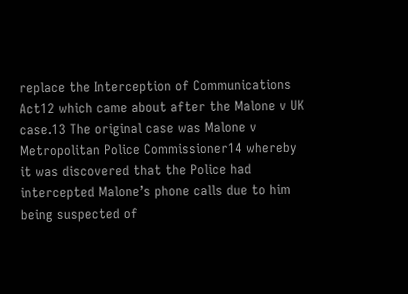replace the Interception of Communications Act12 which came about after the Malone v UK case.13 The original case was Malone v Metropolitan Police Commissioner14 whereby it was discovered that the Police had intercepted Malone’s phone calls due to him being suspected of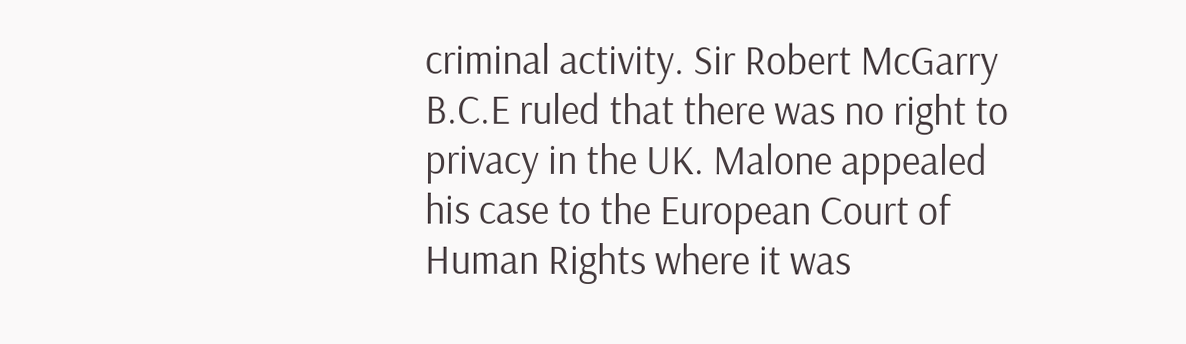criminal activity. Sir Robert McGarry B.C.E ruled that there was no right to privacy in the UK. Malone appealed his case to the European Court of Human Rights where it was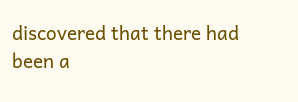discovered that there had been a